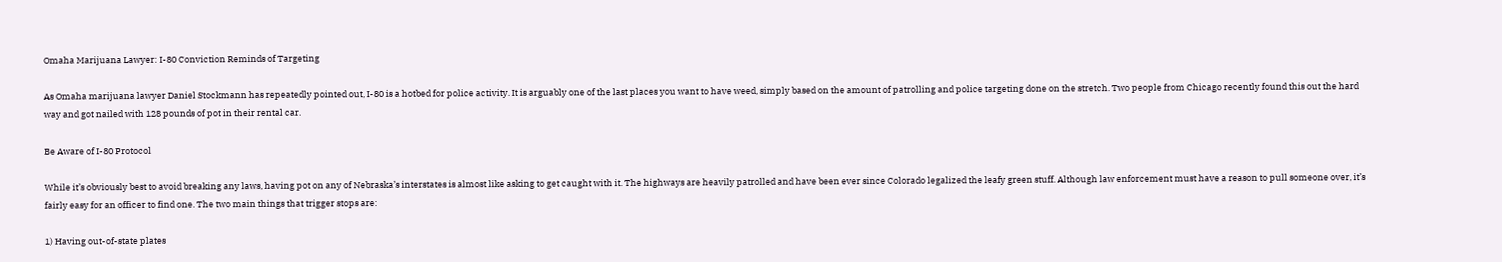Omaha Marijuana Lawyer: I-80 Conviction Reminds of Targeting

As Omaha marijuana lawyer Daniel Stockmann has repeatedly pointed out, I-80 is a hotbed for police activity. It is arguably one of the last places you want to have weed, simply based on the amount of patrolling and police targeting done on the stretch. Two people from Chicago recently found this out the hard way and got nailed with 128 pounds of pot in their rental car.

Be Aware of I-80 Protocol

While it’s obviously best to avoid breaking any laws, having pot on any of Nebraska’s interstates is almost like asking to get caught with it. The highways are heavily patrolled and have been ever since Colorado legalized the leafy green stuff. Although law enforcement must have a reason to pull someone over, it’s fairly easy for an officer to find one. The two main things that trigger stops are:

1) Having out-of-state plates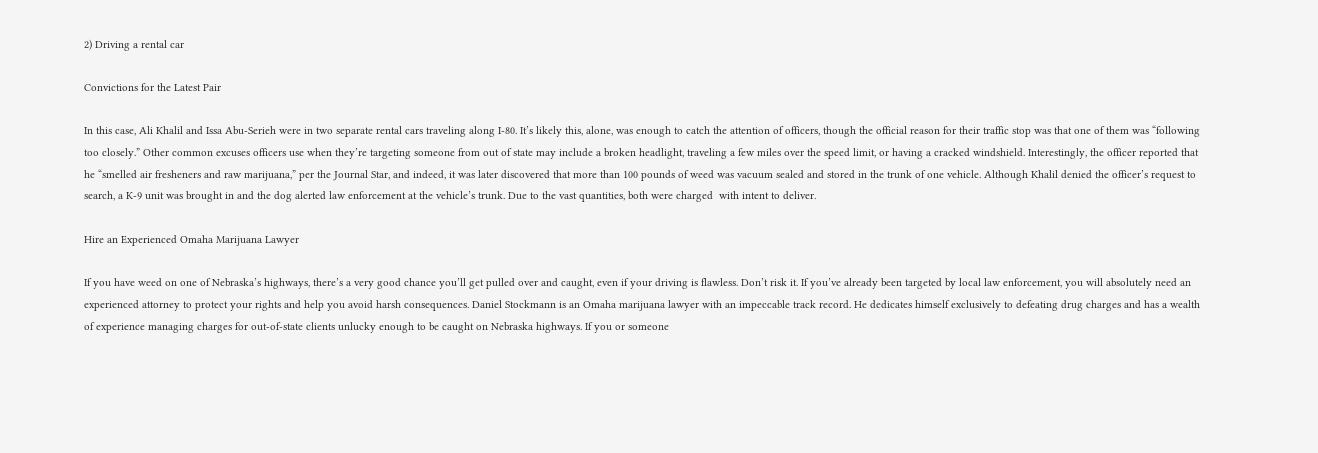2) Driving a rental car

Convictions for the Latest Pair

In this case, Ali Khalil and Issa Abu-Serieh were in two separate rental cars traveling along I-80. It’s likely this, alone, was enough to catch the attention of officers, though the official reason for their traffic stop was that one of them was “following too closely.” Other common excuses officers use when they’re targeting someone from out of state may include a broken headlight, traveling a few miles over the speed limit, or having a cracked windshield. Interestingly, the officer reported that he “smelled air fresheners and raw marijuana,” per the Journal Star, and indeed, it was later discovered that more than 100 pounds of weed was vacuum sealed and stored in the trunk of one vehicle. Although Khalil denied the officer’s request to search, a K-9 unit was brought in and the dog alerted law enforcement at the vehicle’s trunk. Due to the vast quantities, both were charged  with intent to deliver.

Hire an Experienced Omaha Marijuana Lawyer

If you have weed on one of Nebraska’s highways, there’s a very good chance you’ll get pulled over and caught, even if your driving is flawless. Don’t risk it. If you’ve already been targeted by local law enforcement, you will absolutely need an experienced attorney to protect your rights and help you avoid harsh consequences. Daniel Stockmann is an Omaha marijuana lawyer with an impeccable track record. He dedicates himself exclusively to defeating drug charges and has a wealth of experience managing charges for out-of-state clients unlucky enough to be caught on Nebraska highways. If you or someone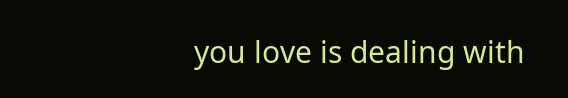you love is dealing with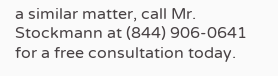a similar matter, call Mr. Stockmann at (844) 906-0641 for a free consultation today.